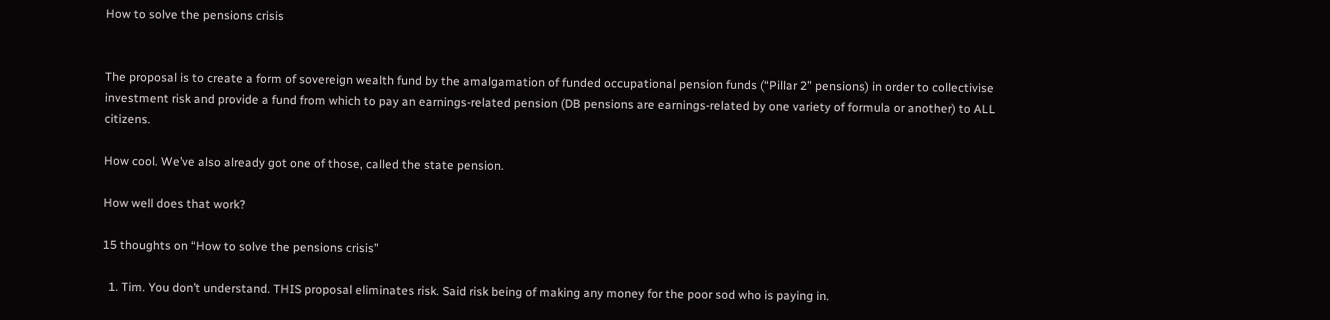How to solve the pensions crisis


The proposal is to create a form of sovereign wealth fund by the amalgamation of funded occupational pension funds (“Pillar 2” pensions) in order to collectivise investment risk and provide a fund from which to pay an earnings-related pension (DB pensions are earnings-related by one variety of formula or another) to ALL citizens.

How cool. We’ve also already got one of those, called the state pension.

How well does that work?

15 thoughts on “How to solve the pensions crisis”

  1. Tim. You don’t understand. THIS proposal eliminates risk. Said risk being of making any money for the poor sod who is paying in.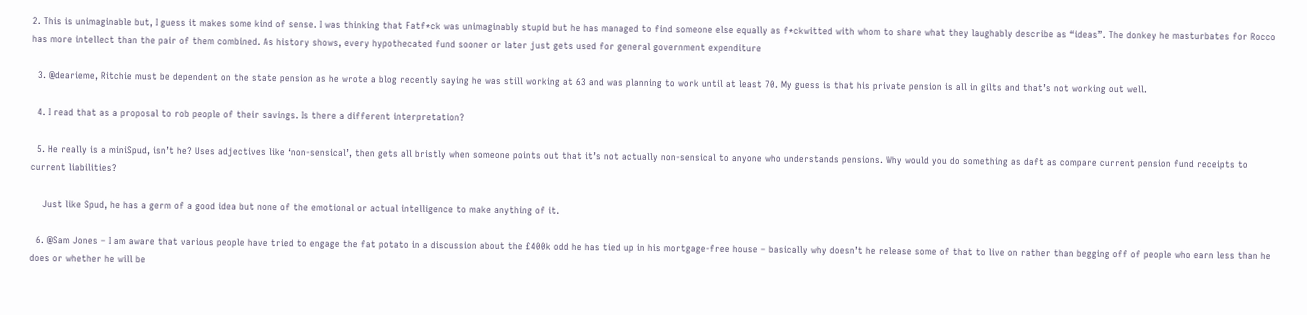2. This is unimaginable but, I guess it makes some kind of sense. I was thinking that Fatf*ck was unimaginably stupid but he has managed to find someone else equally as f*ckwitted with whom to share what they laughably describe as “ideas”. The donkey he masturbates for Rocco has more intellect than the pair of them combined. As history shows, every hypothecated fund sooner or later just gets used for general government expenditure

  3. @dearieme, Ritchie must be dependent on the state pension as he wrote a blog recently saying he was still working at 63 and was planning to work until at least 70. My guess is that his private pension is all in gilts and that’s not working out well.

  4. I read that as a proposal to rob people of their savings. Is there a different interpretation?

  5. He really is a miniSpud, isn’t he? Uses adjectives like ‘non-sensical’, then gets all bristly when someone points out that it’s not actually non-sensical to anyone who understands pensions. Why would you do something as daft as compare current pension fund receipts to current liabilities?

    Just like Spud, he has a germ of a good idea but none of the emotional or actual intelligence to make anything of it.

  6. @Sam Jones – I am aware that various people have tried to engage the fat potato in a discussion about the £400k odd he has tied up in his mortgage-free house – basically why doesn’t he release some of that to live on rather than begging off of people who earn less than he does or whether he will be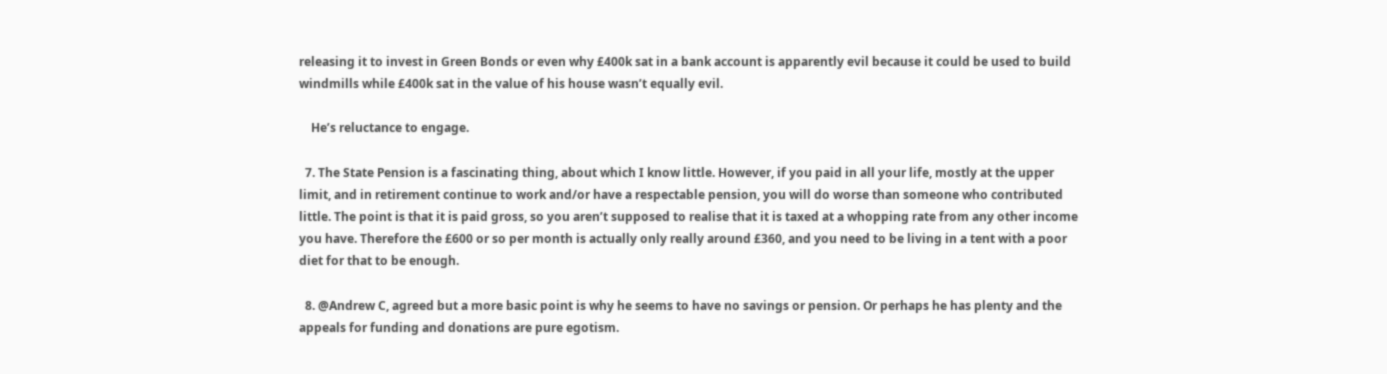releasing it to invest in Green Bonds or even why £400k sat in a bank account is apparently evil because it could be used to build windmills while £400k sat in the value of his house wasn’t equally evil.

    He’s reluctance to engage.

  7. The State Pension is a fascinating thing, about which I know little. However, if you paid in all your life, mostly at the upper limit, and in retirement continue to work and/or have a respectable pension, you will do worse than someone who contributed little. The point is that it is paid gross, so you aren’t supposed to realise that it is taxed at a whopping rate from any other income you have. Therefore the £600 or so per month is actually only really around £360, and you need to be living in a tent with a poor diet for that to be enough.

  8. @Andrew C, agreed but a more basic point is why he seems to have no savings or pension. Or perhaps he has plenty and the appeals for funding and donations are pure egotism.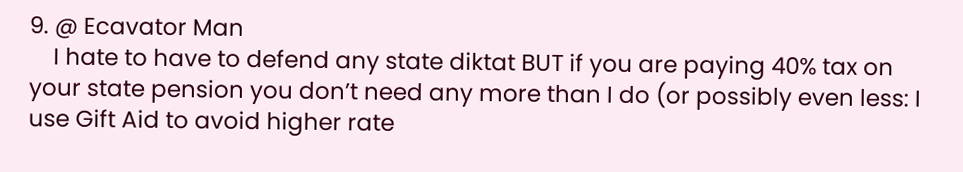9. @ Ecavator Man
    I hate to have to defend any state diktat BUT if you are paying 40% tax on your state pension you don’t need any more than I do (or possibly even less: I use Gift Aid to avoid higher rate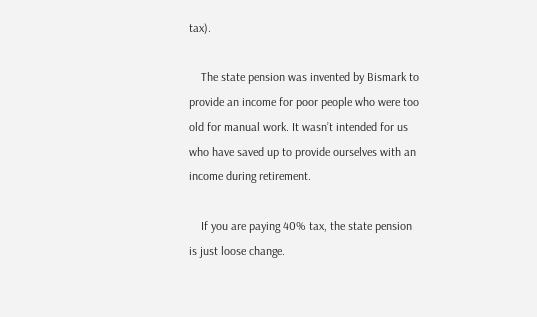tax).

    The state pension was invented by Bismark to provide an income for poor people who were too old for manual work. It wasn’t intended for us who have saved up to provide ourselves with an income during retirement.

    If you are paying 40% tax, the state pension is just loose change.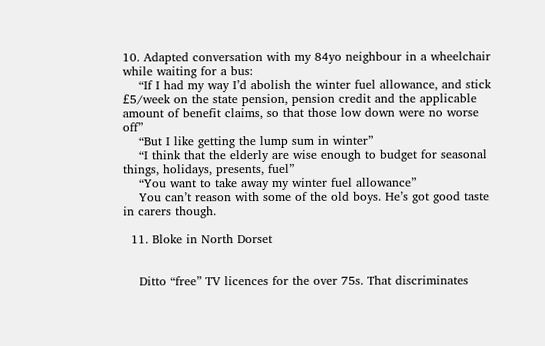10. Adapted conversation with my 84yo neighbour in a wheelchair while waiting for a bus:
    “If I had my way I’d abolish the winter fuel allowance, and stick £5/week on the state pension, pension credit and the applicable amount of benefit claims, so that those low down were no worse off”
    “But I like getting the lump sum in winter”
    “I think that the elderly are wise enough to budget for seasonal things, holidays, presents, fuel”
    “You want to take away my winter fuel allowance”
    You can’t reason with some of the old boys. He’s got good taste in carers though.

  11. Bloke in North Dorset


    Ditto “free” TV licences for the over 75s. That discriminates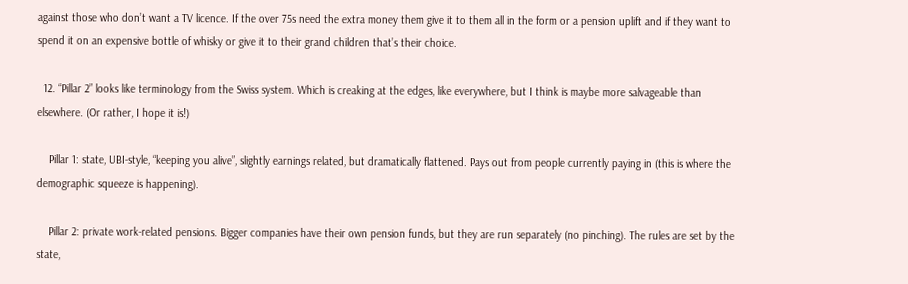against those who don’t want a TV licence. If the over 75s need the extra money them give it to them all in the form or a pension uplift and if they want to spend it on an expensive bottle of whisky or give it to their grand children that’s their choice.

  12. “Pillar 2” looks like terminology from the Swiss system. Which is creaking at the edges, like everywhere, but I think is maybe more salvageable than elsewhere. (Or rather, I hope it is!)

    Pillar 1: state, UBI-style, “keeping you alive”, slightly earnings related, but dramatically flattened. Pays out from people currently paying in (this is where the demographic squeeze is happening).

    Pillar 2: private work-related pensions. Bigger companies have their own pension funds, but they are run separately (no pinching). The rules are set by the state,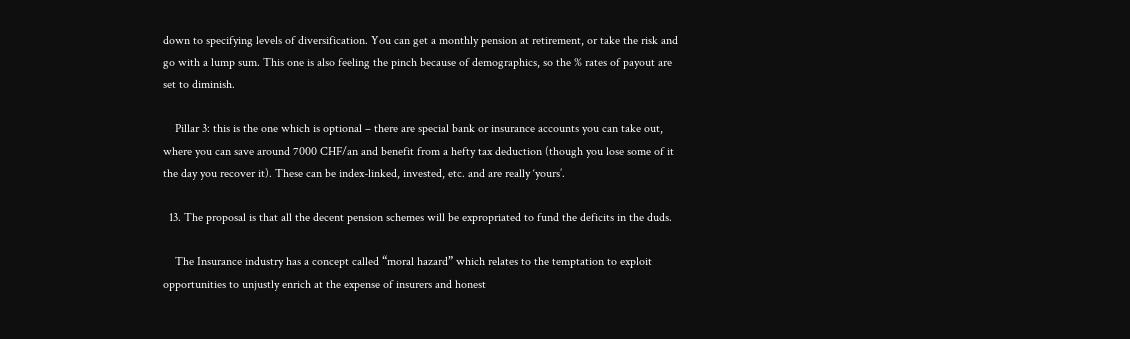down to specifying levels of diversification. You can get a monthly pension at retirement, or take the risk and go with a lump sum. This one is also feeling the pinch because of demographics, so the % rates of payout are set to diminish.

    Pillar 3: this is the one which is optional – there are special bank or insurance accounts you can take out, where you can save around 7000 CHF/an and benefit from a hefty tax deduction (though you lose some of it the day you recover it). These can be index-linked, invested, etc. and are really ‘yours’.

  13. The proposal is that all the decent pension schemes will be expropriated to fund the deficits in the duds.

    The Insurance industry has a concept called “moral hazard” which relates to the temptation to exploit opportunities to unjustly enrich at the expense of insurers and honest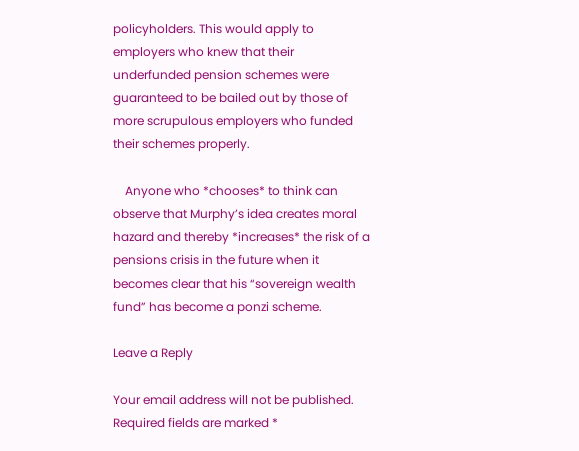policyholders. This would apply to employers who knew that their underfunded pension schemes were guaranteed to be bailed out by those of more scrupulous employers who funded their schemes properly.

    Anyone who *chooses* to think can observe that Murphy’s idea creates moral hazard and thereby *increases* the risk of a pensions crisis in the future when it becomes clear that his “sovereign wealth fund” has become a ponzi scheme.

Leave a Reply

Your email address will not be published. Required fields are marked *